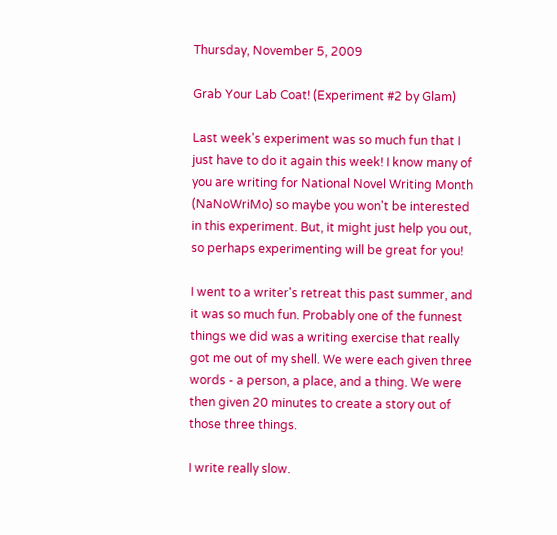Thursday, November 5, 2009

Grab Your Lab Coat! (Experiment #2 by Glam)

Last week's experiment was so much fun that I just have to do it again this week! I know many of you are writing for National Novel Writing Month (NaNoWriMo) so maybe you won't be interested in this experiment. But, it might just help you out, so perhaps experimenting will be great for you!

I went to a writer's retreat this past summer, and it was so much fun. Probably one of the funnest things we did was a writing exercise that really got me out of my shell. We were each given three words - a person, a place, and a thing. We were then given 20 minutes to create a story out of those three things.

I write really slow.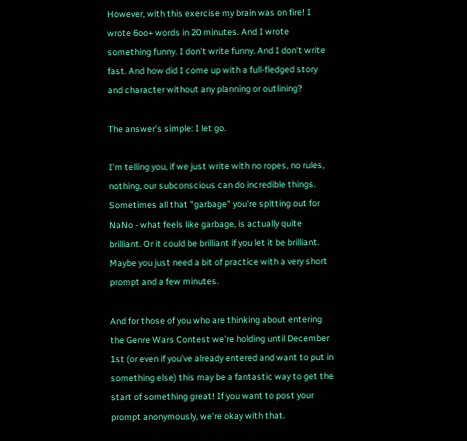However, with this exercise my brain was on fire! I wrote 6oo+ words in 20 minutes. And I wrote something funny. I don't write funny. And I don't write fast. And how did I come up with a full-fledged story and character without any planning or outlining?

The answer's simple: I let go.

I'm telling you, if we just write with no ropes, no rules, nothing, our subconscious can do incredible things. Sometimes all that "garbage" you're spitting out for NaNo - what feels like garbage, is actually quite brilliant. Or it could be brilliant if you let it be brilliant. Maybe you just need a bit of practice with a very short prompt and a few minutes.

And for those of you who are thinking about entering the Genre Wars Contest we're holding until December 1st (or even if you've already entered and want to put in something else) this may be a fantastic way to get the start of something great! If you want to post your prompt anonymously, we're okay with that.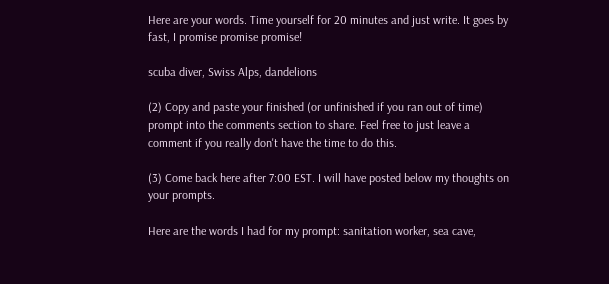Here are your words. Time yourself for 20 minutes and just write. It goes by fast, I promise promise promise!

scuba diver, Swiss Alps, dandelions

(2) Copy and paste your finished (or unfinished if you ran out of time) prompt into the comments section to share. Feel free to just leave a comment if you really don't have the time to do this.

(3) Come back here after 7:00 EST. I will have posted below my thoughts on your prompts.

Here are the words I had for my prompt: sanitation worker, sea cave,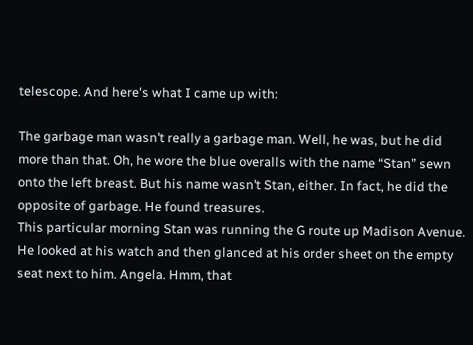telescope. And here's what I came up with:

The garbage man wasn’t really a garbage man. Well, he was, but he did more than that. Oh, he wore the blue overalls with the name “Stan” sewn onto the left breast. But his name wasn’t Stan, either. In fact, he did the opposite of garbage. He found treasures.
This particular morning Stan was running the G route up Madison Avenue. He looked at his watch and then glanced at his order sheet on the empty seat next to him. Angela. Hmm, that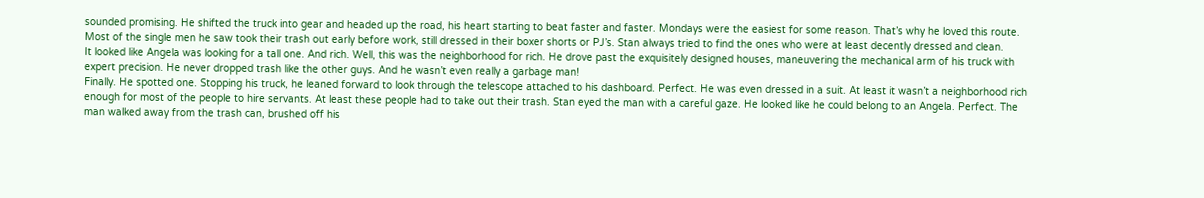sounded promising. He shifted the truck into gear and headed up the road, his heart starting to beat faster and faster. Mondays were the easiest for some reason. That’s why he loved this route. Most of the single men he saw took their trash out early before work, still dressed in their boxer shorts or PJ’s. Stan always tried to find the ones who were at least decently dressed and clean.
It looked like Angela was looking for a tall one. And rich. Well, this was the neighborhood for rich. He drove past the exquisitely designed houses, maneuvering the mechanical arm of his truck with expert precision. He never dropped trash like the other guys. And he wasn’t even really a garbage man!
Finally. He spotted one. Stopping his truck, he leaned forward to look through the telescope attached to his dashboard. Perfect. He was even dressed in a suit. At least it wasn’t a neighborhood rich enough for most of the people to hire servants. At least these people had to take out their trash. Stan eyed the man with a careful gaze. He looked like he could belong to an Angela. Perfect. The man walked away from the trash can, brushed off his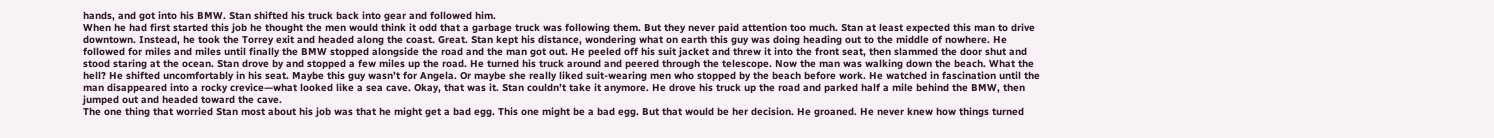hands, and got into his BMW. Stan shifted his truck back into gear and followed him.
When he had first started this job he thought the men would think it odd that a garbage truck was following them. But they never paid attention too much. Stan at least expected this man to drive downtown. Instead, he took the Torrey exit and headed along the coast. Great. Stan kept his distance, wondering what on earth this guy was doing heading out to the middle of nowhere. He followed for miles and miles until finally the BMW stopped alongside the road and the man got out. He peeled off his suit jacket and threw it into the front seat, then slammed the door shut and stood staring at the ocean. Stan drove by and stopped a few miles up the road. He turned his truck around and peered through the telescope. Now the man was walking down the beach. What the hell? He shifted uncomfortably in his seat. Maybe this guy wasn’t for Angela. Or maybe she really liked suit-wearing men who stopped by the beach before work. He watched in fascination until the man disappeared into a rocky crevice—what looked like a sea cave. Okay, that was it. Stan couldn’t take it anymore. He drove his truck up the road and parked half a mile behind the BMW, then jumped out and headed toward the cave.
The one thing that worried Stan most about his job was that he might get a bad egg. This one might be a bad egg. But that would be her decision. He groaned. He never knew how things turned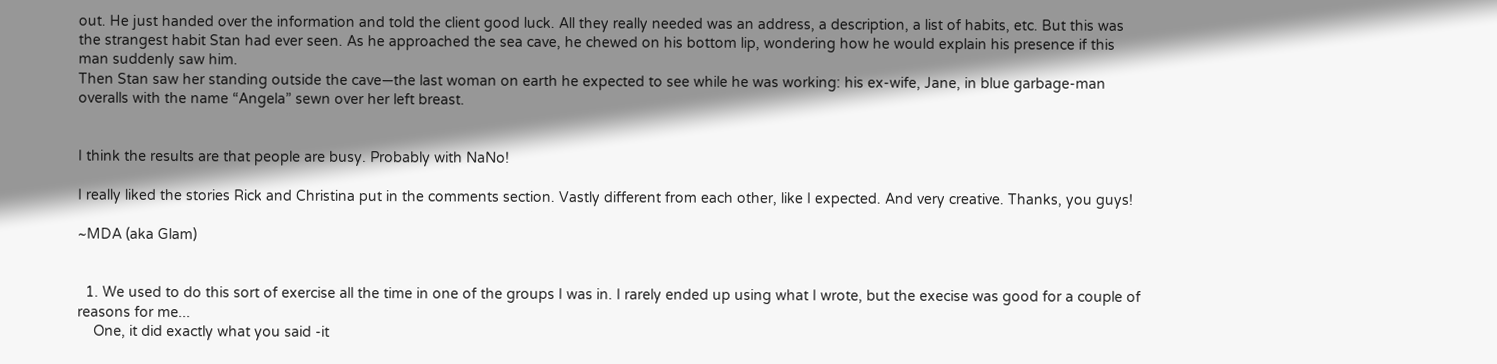out. He just handed over the information and told the client good luck. All they really needed was an address, a description, a list of habits, etc. But this was the strangest habit Stan had ever seen. As he approached the sea cave, he chewed on his bottom lip, wondering how he would explain his presence if this man suddenly saw him.
Then Stan saw her standing outside the cave—the last woman on earth he expected to see while he was working: his ex-wife, Jane, in blue garbage-man overalls with the name “Angela” sewn over her left breast.


I think the results are that people are busy. Probably with NaNo!

I really liked the stories Rick and Christina put in the comments section. Vastly different from each other, like I expected. And very creative. Thanks, you guys!

~MDA (aka Glam)


  1. We used to do this sort of exercise all the time in one of the groups I was in. I rarely ended up using what I wrote, but the execise was good for a couple of reasons for me...
    One, it did exactly what you said -it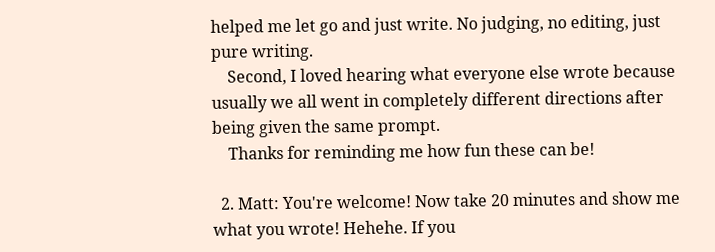helped me let go and just write. No judging, no editing, just pure writing.
    Second, I loved hearing what everyone else wrote because usually we all went in completely different directions after being given the same prompt.
    Thanks for reminding me how fun these can be!

  2. Matt: You're welcome! Now take 20 minutes and show me what you wrote! Hehehe. If you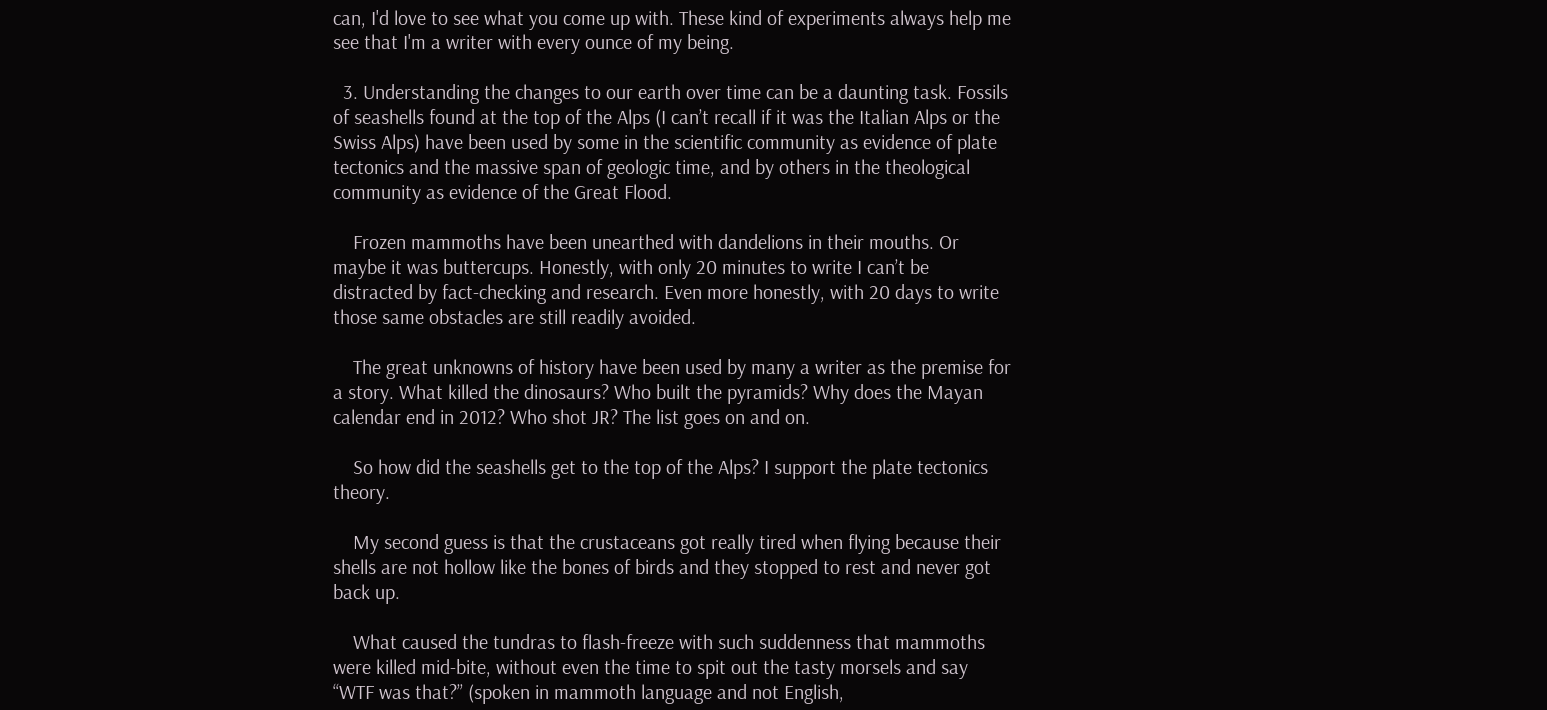can, I'd love to see what you come up with. These kind of experiments always help me see that I'm a writer with every ounce of my being.

  3. Understanding the changes to our earth over time can be a daunting task. Fossils of seashells found at the top of the Alps (I can’t recall if it was the Italian Alps or the Swiss Alps) have been used by some in the scientific community as evidence of plate tectonics and the massive span of geologic time, and by others in the theological community as evidence of the Great Flood.

    Frozen mammoths have been unearthed with dandelions in their mouths. Or maybe it was buttercups. Honestly, with only 20 minutes to write I can’t be distracted by fact-checking and research. Even more honestly, with 20 days to write those same obstacles are still readily avoided.

    The great unknowns of history have been used by many a writer as the premise for a story. What killed the dinosaurs? Who built the pyramids? Why does the Mayan calendar end in 2012? Who shot JR? The list goes on and on.

    So how did the seashells get to the top of the Alps? I support the plate tectonics theory.

    My second guess is that the crustaceans got really tired when flying because their shells are not hollow like the bones of birds and they stopped to rest and never got back up.

    What caused the tundras to flash-freeze with such suddenness that mammoths were killed mid-bite, without even the time to spit out the tasty morsels and say “WTF was that?” (spoken in mammoth language and not English,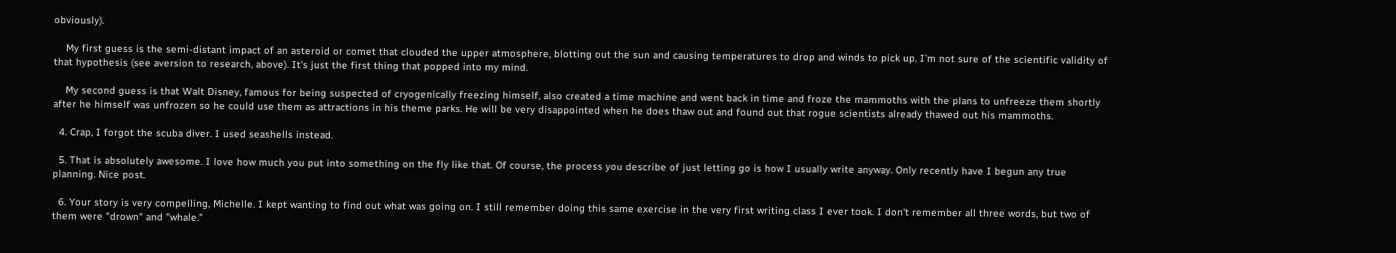obviously).

    My first guess is the semi-distant impact of an asteroid or comet that clouded the upper atmosphere, blotting out the sun and causing temperatures to drop and winds to pick up. I’m not sure of the scientific validity of that hypothesis (see aversion to research, above). It’s just the first thing that popped into my mind.

    My second guess is that Walt Disney, famous for being suspected of cryogenically freezing himself, also created a time machine and went back in time and froze the mammoths with the plans to unfreeze them shortly after he himself was unfrozen so he could use them as attractions in his theme parks. He will be very disappointed when he does thaw out and found out that rogue scientists already thawed out his mammoths.

  4. Crap, I forgot the scuba diver. I used seashells instead.

  5. That is absolutely awesome. I love how much you put into something on the fly like that. Of course, the process you describe of just letting go is how I usually write anyway. Only recently have I begun any true planning. Nice post.

  6. Your story is very compelling, Michelle. I kept wanting to find out what was going on. I still remember doing this same exercise in the very first writing class I ever took. I don't remember all three words, but two of them were "drown" and "whale."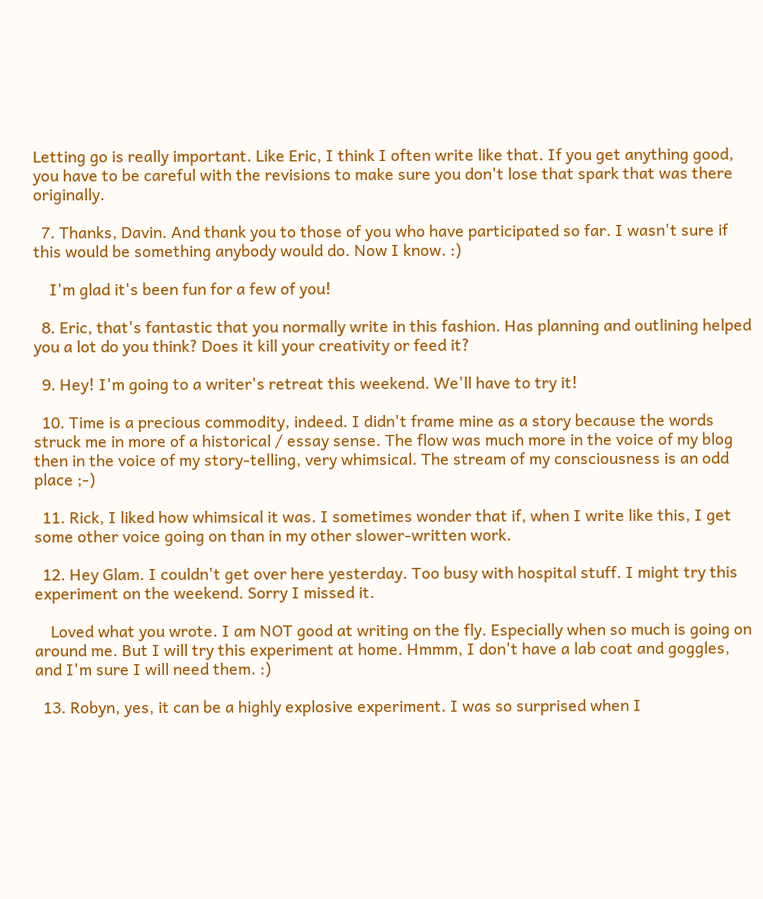Letting go is really important. Like Eric, I think I often write like that. If you get anything good, you have to be careful with the revisions to make sure you don't lose that spark that was there originally.

  7. Thanks, Davin. And thank you to those of you who have participated so far. I wasn't sure if this would be something anybody would do. Now I know. :)

    I'm glad it's been fun for a few of you!

  8. Eric, that's fantastic that you normally write in this fashion. Has planning and outlining helped you a lot do you think? Does it kill your creativity or feed it?

  9. Hey! I'm going to a writer's retreat this weekend. We'll have to try it!

  10. Time is a precious commodity, indeed. I didn't frame mine as a story because the words struck me in more of a historical / essay sense. The flow was much more in the voice of my blog then in the voice of my story-telling, very whimsical. The stream of my consciousness is an odd place ;-)

  11. Rick, I liked how whimsical it was. I sometimes wonder that if, when I write like this, I get some other voice going on than in my other slower-written work.

  12. Hey Glam. I couldn't get over here yesterday. Too busy with hospital stuff. I might try this experiment on the weekend. Sorry I missed it.

    Loved what you wrote. I am NOT good at writing on the fly. Especially when so much is going on around me. But I will try this experiment at home. Hmmm, I don't have a lab coat and goggles, and I'm sure I will need them. :)

  13. Robyn, yes, it can be a highly explosive experiment. I was so surprised when I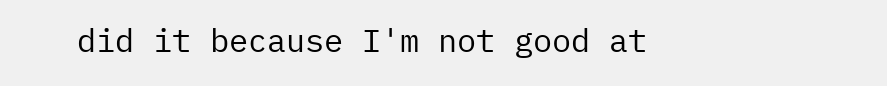did it because I'm not good at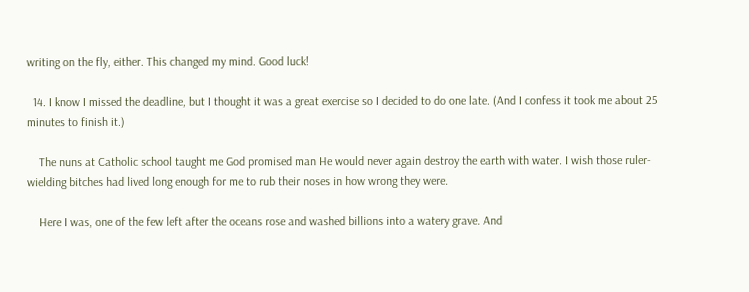writing on the fly, either. This changed my mind. Good luck!

  14. I know I missed the deadline, but I thought it was a great exercise so I decided to do one late. (And I confess it took me about 25 minutes to finish it.)

    The nuns at Catholic school taught me God promised man He would never again destroy the earth with water. I wish those ruler-wielding bitches had lived long enough for me to rub their noses in how wrong they were.

    Here I was, one of the few left after the oceans rose and washed billions into a watery grave. And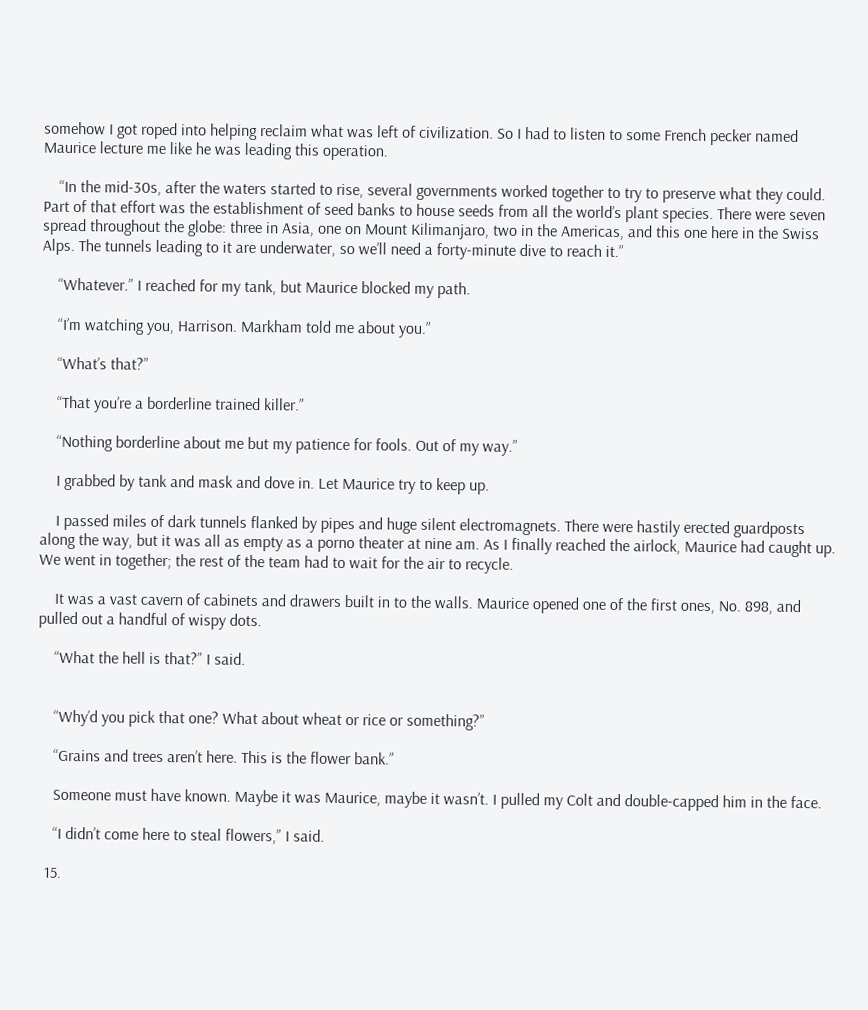somehow I got roped into helping reclaim what was left of civilization. So I had to listen to some French pecker named Maurice lecture me like he was leading this operation.

    “In the mid-30s, after the waters started to rise, several governments worked together to try to preserve what they could. Part of that effort was the establishment of seed banks to house seeds from all the world’s plant species. There were seven spread throughout the globe: three in Asia, one on Mount Kilimanjaro, two in the Americas, and this one here in the Swiss Alps. The tunnels leading to it are underwater, so we’ll need a forty-minute dive to reach it.”

    “Whatever.” I reached for my tank, but Maurice blocked my path.

    “I’m watching you, Harrison. Markham told me about you.”

    “What’s that?”

    “That you’re a borderline trained killer.”

    “Nothing borderline about me but my patience for fools. Out of my way.”

    I grabbed by tank and mask and dove in. Let Maurice try to keep up.

    I passed miles of dark tunnels flanked by pipes and huge silent electromagnets. There were hastily erected guardposts along the way, but it was all as empty as a porno theater at nine am. As I finally reached the airlock, Maurice had caught up. We went in together; the rest of the team had to wait for the air to recycle.

    It was a vast cavern of cabinets and drawers built in to the walls. Maurice opened one of the first ones, No. 898, and pulled out a handful of wispy dots.

    “What the hell is that?” I said.


    “Why’d you pick that one? What about wheat or rice or something?”

    “Grains and trees aren’t here. This is the flower bank.”

    Someone must have known. Maybe it was Maurice, maybe it wasn’t. I pulled my Colt and double-capped him in the face.

    “I didn’t come here to steal flowers,” I said.

  15.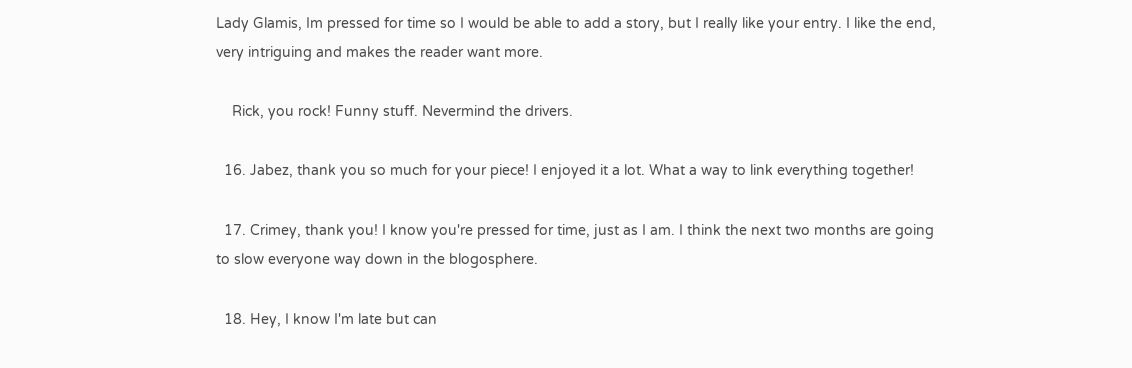Lady Glamis, Im pressed for time so I would be able to add a story, but I really like your entry. I like the end, very intriguing and makes the reader want more.

    Rick, you rock! Funny stuff. Nevermind the drivers.

  16. Jabez, thank you so much for your piece! I enjoyed it a lot. What a way to link everything together!

  17. Crimey, thank you! I know you're pressed for time, just as I am. I think the next two months are going to slow everyone way down in the blogosphere.

  18. Hey, I know I'm late but can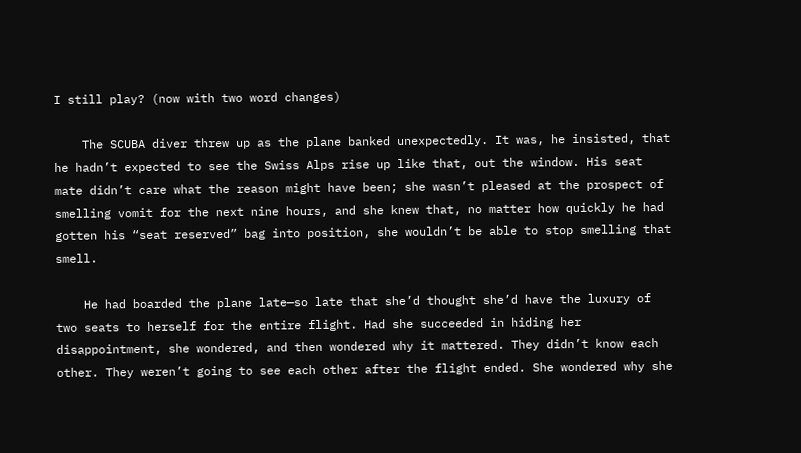I still play? (now with two word changes)

    The SCUBA diver threw up as the plane banked unexpectedly. It was, he insisted, that he hadn’t expected to see the Swiss Alps rise up like that, out the window. His seat mate didn’t care what the reason might have been; she wasn’t pleased at the prospect of smelling vomit for the next nine hours, and she knew that, no matter how quickly he had gotten his “seat reserved” bag into position, she wouldn’t be able to stop smelling that smell.

    He had boarded the plane late—so late that she’d thought she’d have the luxury of two seats to herself for the entire flight. Had she succeeded in hiding her disappointment, she wondered, and then wondered why it mattered. They didn’t know each other. They weren’t going to see each other after the flight ended. She wondered why she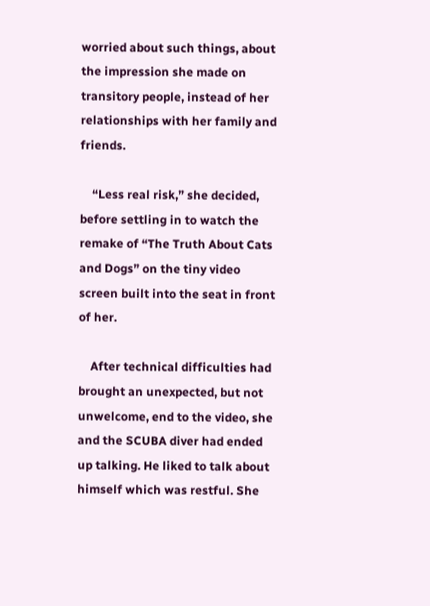worried about such things, about the impression she made on transitory people, instead of her relationships with her family and friends.

    “Less real risk,” she decided, before settling in to watch the remake of “The Truth About Cats and Dogs” on the tiny video screen built into the seat in front of her.

    After technical difficulties had brought an unexpected, but not unwelcome, end to the video, she and the SCUBA diver had ended up talking. He liked to talk about himself which was restful. She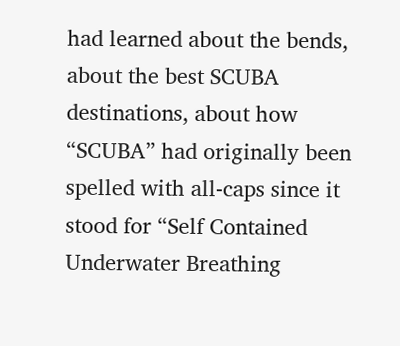had learned about the bends, about the best SCUBA destinations, about how “SCUBA” had originally been spelled with all-caps since it stood for “Self Contained Underwater Breathing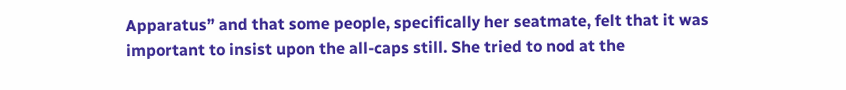Apparatus” and that some people, specifically her seatmate, felt that it was important to insist upon the all-caps still. She tried to nod at the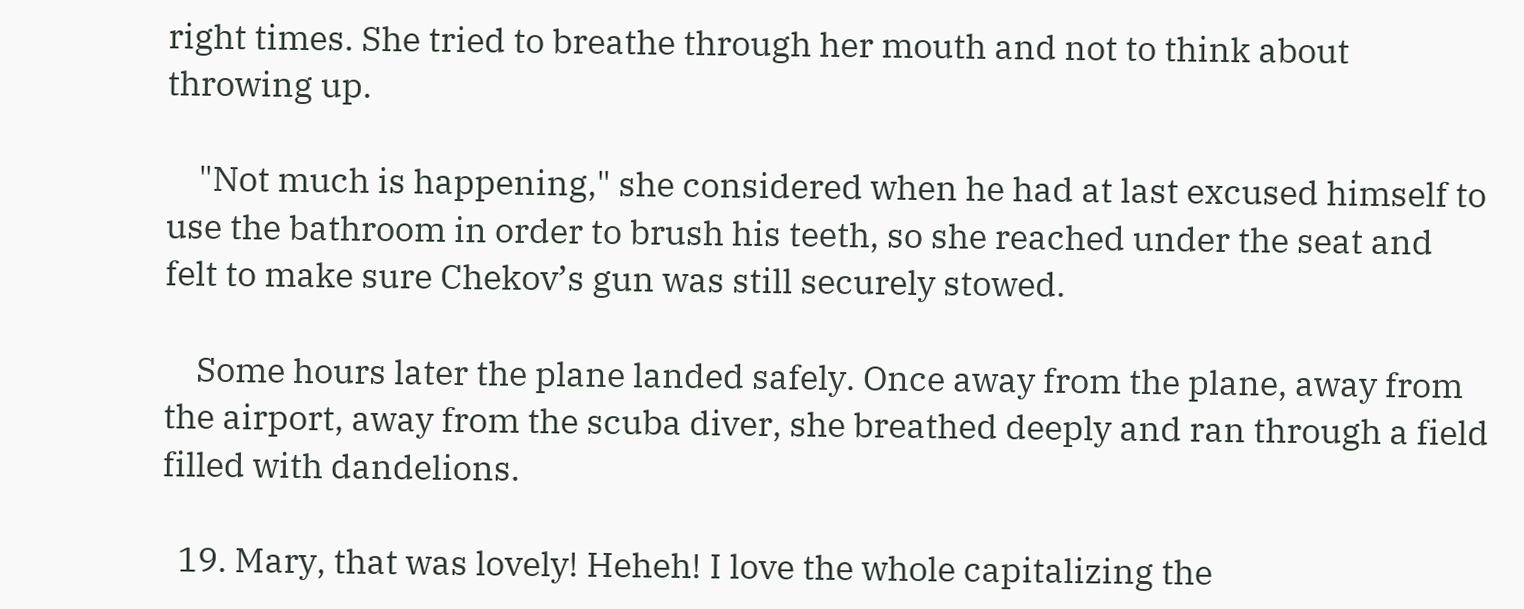right times. She tried to breathe through her mouth and not to think about throwing up.

    "Not much is happening," she considered when he had at last excused himself to use the bathroom in order to brush his teeth, so she reached under the seat and felt to make sure Chekov’s gun was still securely stowed.

    Some hours later the plane landed safely. Once away from the plane, away from the airport, away from the scuba diver, she breathed deeply and ran through a field filled with dandelions.

  19. Mary, that was lovely! Heheh! I love the whole capitalizing the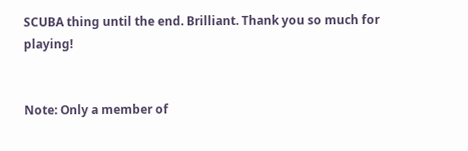SCUBA thing until the end. Brilliant. Thank you so much for playing!


Note: Only a member of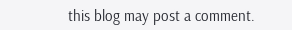this blog may post a comment.